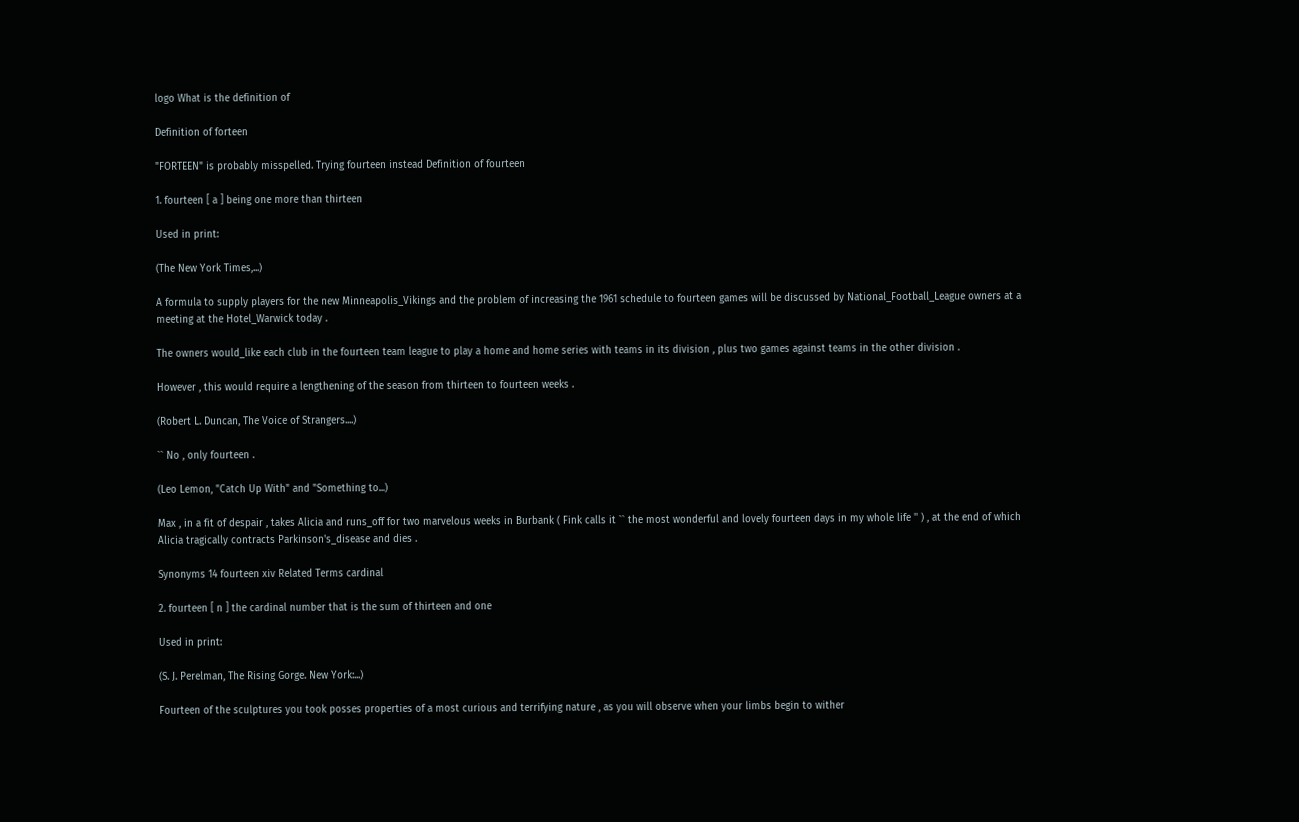logo What is the definition of

Definition of forteen

"FORTEEN" is probably misspelled. Trying fourteen instead Definition of fourteen

1. fourteen [ a ] being one more than thirteen

Used in print:

(The New York Times,...)

A formula to supply players for the new Minneapolis_Vikings and the problem of increasing the 1961 schedule to fourteen games will be discussed by National_Football_League owners at a meeting at the Hotel_Warwick today .

The owners would_like each club in the fourteen team league to play a home and home series with teams in its division , plus two games against teams in the other division .

However , this would require a lengthening of the season from thirteen to fourteen weeks .

(Robert L. Duncan, The Voice of Strangers....)

`` No , only fourteen .

(Leo Lemon, "Catch Up With" and "Something to...)

Max , in a fit of despair , takes Alicia and runs_off for two marvelous weeks in Burbank ( Fink calls it `` the most wonderful and lovely fourteen days in my whole life '' ) , at the end of which Alicia tragically contracts Parkinson's_disease and dies .

Synonyms 14 fourteen xiv Related Terms cardinal

2. fourteen [ n ] the cardinal number that is the sum of thirteen and one

Used in print:

(S. J. Perelman, The Rising Gorge. New York:...)

Fourteen of the sculptures you took posses properties of a most curious and terrifying nature , as you will observe when your limbs begin to wither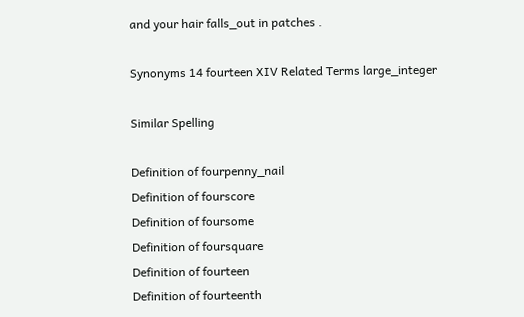and your hair falls_out in patches .

Synonyms 14 fourteen XIV Related Terms large_integer

Similar Spelling

Definition of fourpenny_nail
Definition of fourscore
Definition of foursome
Definition of foursquare
Definition of fourteen
Definition of fourteenth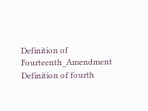Definition of Fourteenth_Amendment
Definition of fourth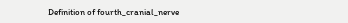Definition of fourth_cranial_nerve